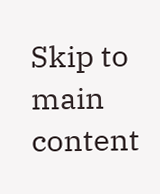Skip to main content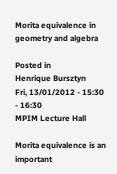Morita equivalence in geometry and algebra

Posted in
Henrique Bursztyn
Fri, 13/01/2012 - 15:30 - 16:30
MPIM Lecture Hall

Morita equivalence is an important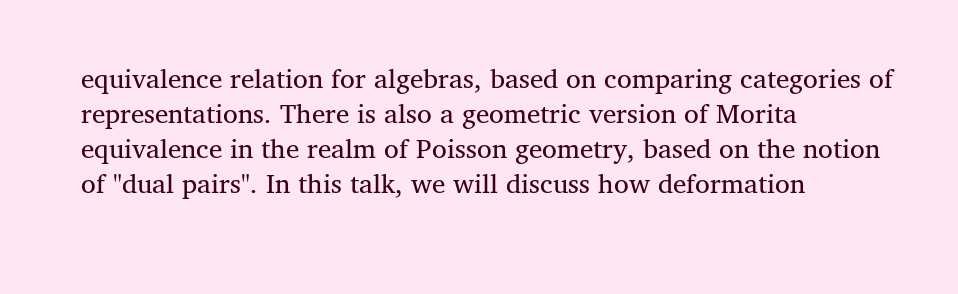equivalence relation for algebras, based on comparing categories of representations. There is also a geometric version of Morita equivalence in the realm of Poisson geometry, based on the notion of "dual pairs". In this talk, we will discuss how deformation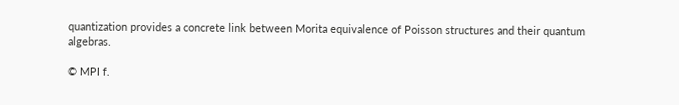quantization provides a concrete link between Morita equivalence of Poisson structures and their quantum algebras.

© MPI f.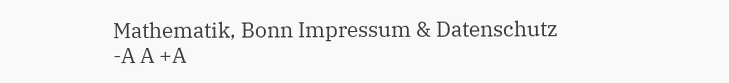Mathematik, Bonn Impressum & Datenschutz
-A A +A